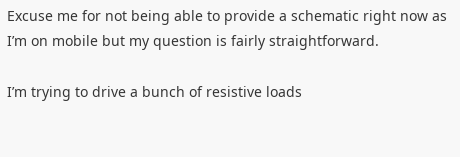Excuse me for not being able to provide a schematic right now as I’m on mobile but my question is fairly straightforward.

I’m trying to drive a bunch of resistive loads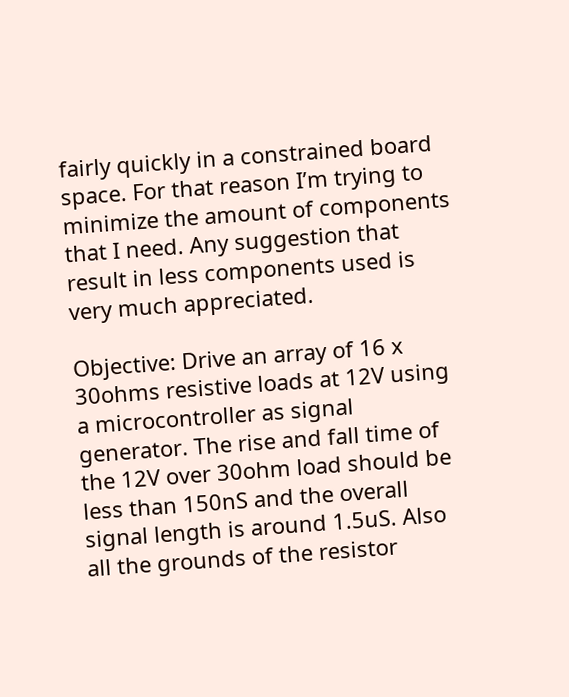fairly quickly in a constrained board space. For that reason I’m trying to minimize the amount of components that I need. Any suggestion that result in less components used is very much appreciated.

Objective: Drive an array of 16 x 30ohms resistive loads at 12V using a microcontroller as signal generator. The rise and fall time of the 12V over 30ohm load should be less than 150nS and the overall signal length is around 1.5uS. Also all the grounds of the resistor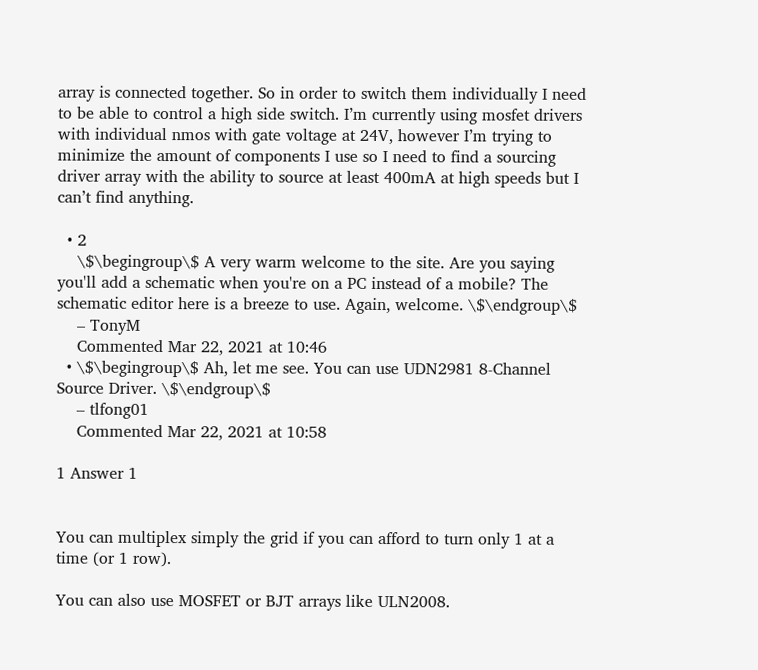array is connected together. So in order to switch them individually I need to be able to control a high side switch. I’m currently using mosfet drivers with individual nmos with gate voltage at 24V, however I’m trying to minimize the amount of components I use so I need to find a sourcing driver array with the ability to source at least 400mA at high speeds but I can’t find anything.

  • 2
    \$\begingroup\$ A very warm welcome to the site. Are you saying you'll add a schematic when you're on a PC instead of a mobile? The schematic editor here is a breeze to use. Again, welcome. \$\endgroup\$
    – TonyM
    Commented Mar 22, 2021 at 10:46
  • \$\begingroup\$ Ah, let me see. You can use UDN2981 8-Channel Source Driver. \$\endgroup\$
    – tlfong01
    Commented Mar 22, 2021 at 10:58

1 Answer 1


You can multiplex simply the grid if you can afford to turn only 1 at a time (or 1 row).

You can also use MOSFET or BJT arrays like ULN2008.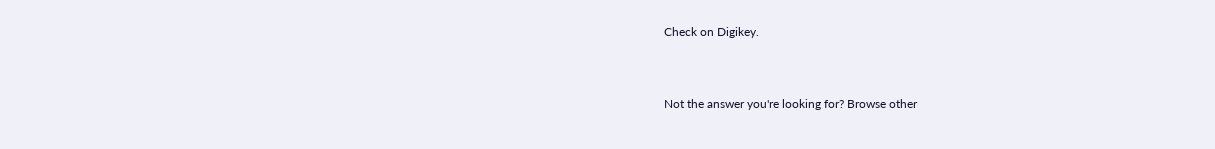Check on Digikey.


Not the answer you're looking for? Browse other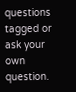questions tagged or ask your own question.